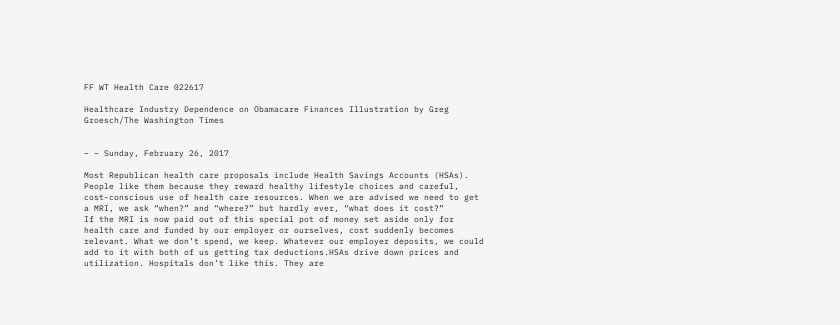FF WT Health Care 022617

Healthcare Industry Dependence on Obamacare Finances Illustration by Greg Groesch/The Washington Times


– – Sunday, February 26, 2017

Most Republican health care proposals include Health Savings Accounts (HSAs). People like them because they reward healthy lifestyle choices and careful, cost-conscious use of health care resources. When we are advised we need to get a MRI, we ask “when?” and “where?” but hardly ever, “what does it cost?”
If the MRI is now paid out of this special pot of money set aside only for health care and funded by our employer or ourselves, cost suddenly becomes relevant. What we don’t spend, we keep. Whatever our employer deposits, we could add to it with both of us getting tax deductions.HSAs drive down prices and utilization. Hospitals don’t like this. They are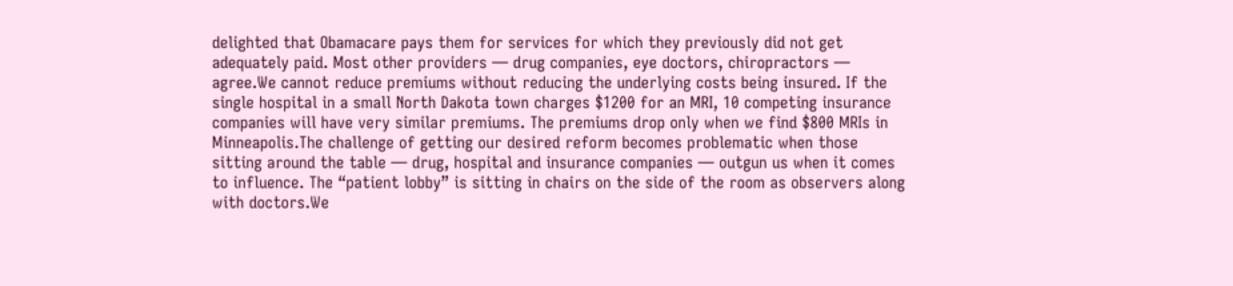delighted that Obamacare pays them for services for which they previously did not get adequately paid. Most other providers — drug companies, eye doctors, chiropractors — agree.We cannot reduce premiums without reducing the underlying costs being insured. If the single hospital in a small North Dakota town charges $1200 for an MRI, 10 competing insurance companies will have very similar premiums. The premiums drop only when we find $800 MRIs in Minneapolis.The challenge of getting our desired reform becomes problematic when those sitting around the table — drug, hospital and insurance companies — outgun us when it comes to influence. The “patient lobby” is sitting in chairs on the side of the room as observers along with doctors.We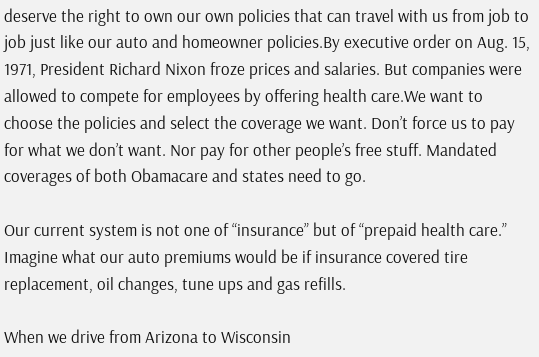deserve the right to own our own policies that can travel with us from job to job just like our auto and homeowner policies.By executive order on Aug. 15, 1971, President Richard Nixon froze prices and salaries. But companies were allowed to compete for employees by offering health care.We want to choose the policies and select the coverage we want. Don’t force us to pay for what we don’t want. Nor pay for other people’s free stuff. Mandated coverages of both Obamacare and states need to go.

Our current system is not one of “insurance” but of “prepaid health care.” Imagine what our auto premiums would be if insurance covered tire replacement, oil changes, tune ups and gas refills.

When we drive from Arizona to Wisconsin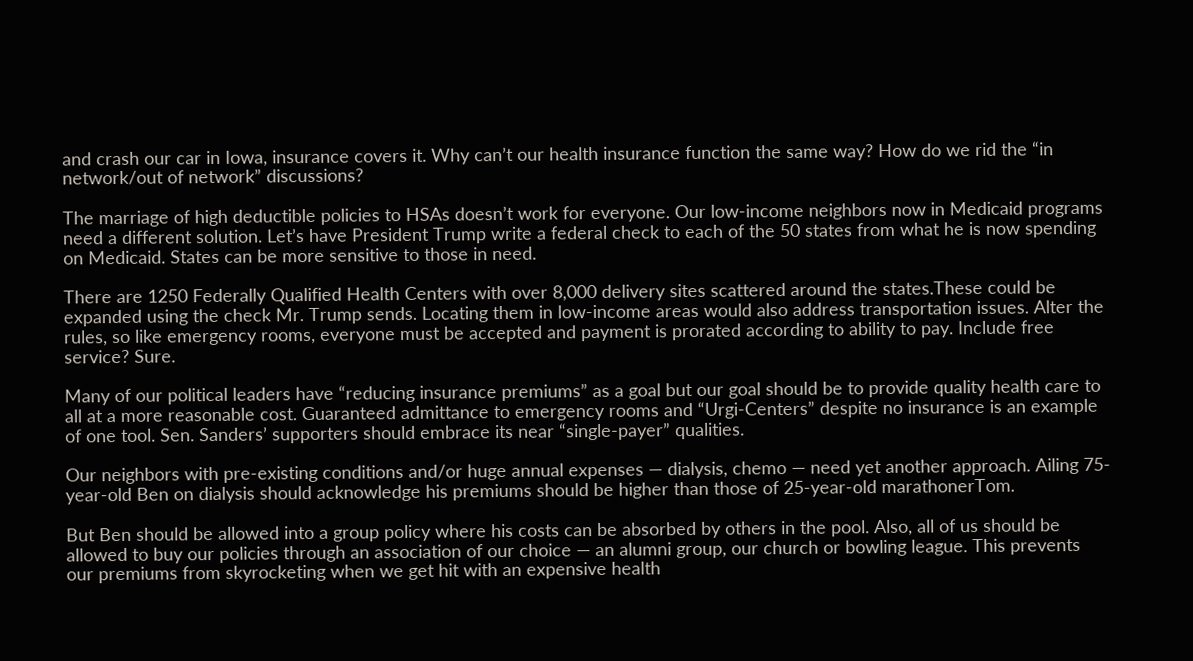and crash our car in Iowa, insurance covers it. Why can’t our health insurance function the same way? How do we rid the “in network/out of network” discussions?

The marriage of high deductible policies to HSAs doesn’t work for everyone. Our low-income neighbors now in Medicaid programs need a different solution. Let’s have President Trump write a federal check to each of the 50 states from what he is now spending on Medicaid. States can be more sensitive to those in need.

There are 1250 Federally Qualified Health Centers with over 8,000 delivery sites scattered around the states.These could be expanded using the check Mr. Trump sends. Locating them in low-income areas would also address transportation issues. Alter the rules, so like emergency rooms, everyone must be accepted and payment is prorated according to ability to pay. Include free service? Sure.

Many of our political leaders have “reducing insurance premiums” as a goal but our goal should be to provide quality health care to all at a more reasonable cost. Guaranteed admittance to emergency rooms and “Urgi-Centers” despite no insurance is an example of one tool. Sen. Sanders’ supporters should embrace its near “single-payer” qualities.

Our neighbors with pre-existing conditions and/or huge annual expenses — dialysis, chemo — need yet another approach. Ailing 75-year-old Ben on dialysis should acknowledge his premiums should be higher than those of 25-year-old marathonerTom.

But Ben should be allowed into a group policy where his costs can be absorbed by others in the pool. Also, all of us should be allowed to buy our policies through an association of our choice — an alumni group, our church or bowling league. This prevents our premiums from skyrocketing when we get hit with an expensive health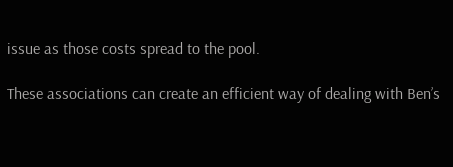issue as those costs spread to the pool.

These associations can create an efficient way of dealing with Ben’s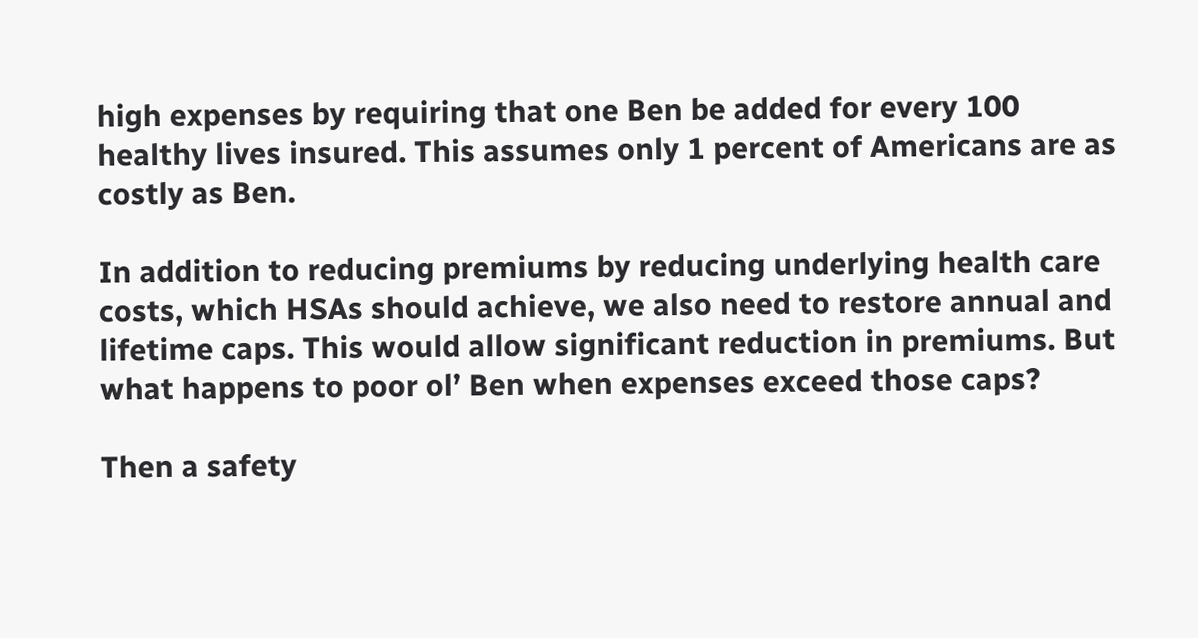high expenses by requiring that one Ben be added for every 100 healthy lives insured. This assumes only 1 percent of Americans are as costly as Ben.

In addition to reducing premiums by reducing underlying health care costs, which HSAs should achieve, we also need to restore annual and lifetime caps. This would allow significant reduction in premiums. But what happens to poor ol’ Ben when expenses exceed those caps?

Then a safety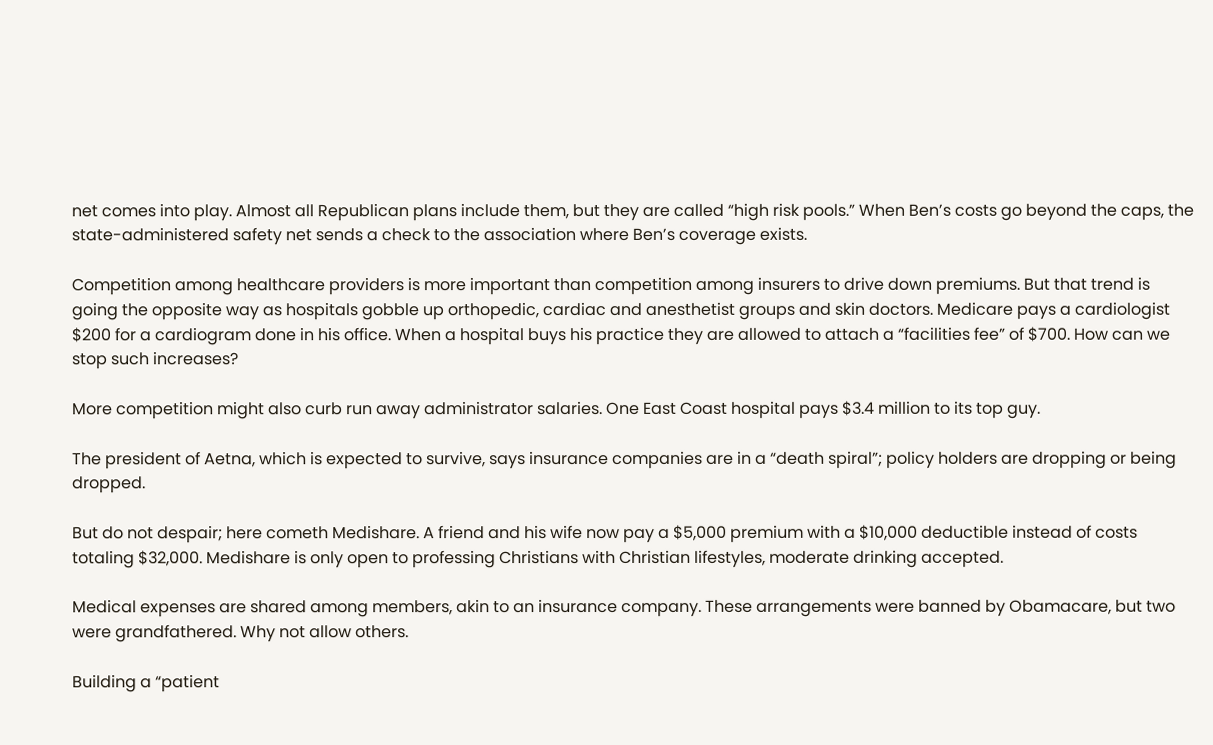net comes into play. Almost all Republican plans include them, but they are called “high risk pools.” When Ben’s costs go beyond the caps, the state-administered safety net sends a check to the association where Ben’s coverage exists.

Competition among healthcare providers is more important than competition among insurers to drive down premiums. But that trend is going the opposite way as hospitals gobble up orthopedic, cardiac and anesthetist groups and skin doctors. Medicare pays a cardiologist $200 for a cardiogram done in his office. When a hospital buys his practice they are allowed to attach a “facilities fee” of $700. How can we stop such increases?

More competition might also curb run away administrator salaries. One East Coast hospital pays $3.4 million to its top guy.

The president of Aetna, which is expected to survive, says insurance companies are in a “death spiral”; policy holders are dropping or being dropped.

But do not despair; here cometh Medishare. A friend and his wife now pay a $5,000 premium with a $10,000 deductible instead of costs totaling $32,000. Medishare is only open to professing Christians with Christian lifestyles, moderate drinking accepted.

Medical expenses are shared among members, akin to an insurance company. These arrangements were banned by Obamacare, but two were grandfathered. Why not allow others.

Building a “patient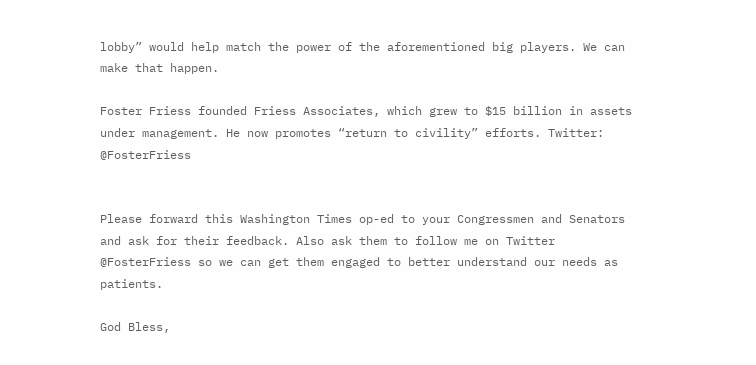lobby” would help match the power of the aforementioned big players. We can make that happen.

Foster Friess founded Friess Associates, which grew to $15 billion in assets under management. He now promotes “return to civility” efforts. Twitter: @FosterFriess


Please forward this Washington Times op-ed to your Congressmen and Senators and ask for their feedback. Also ask them to follow me on Twitter @FosterFriess so we can get them engaged to better understand our needs as patients.

God Bless,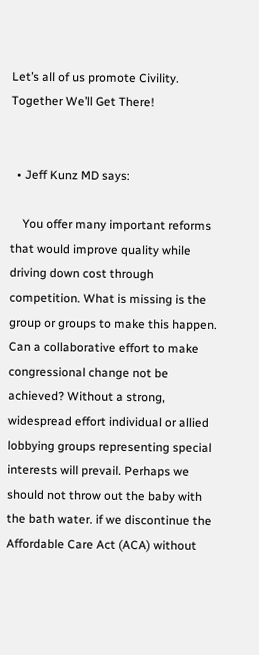Let’s all of us promote Civility.
Together We’ll Get There!


  • Jeff Kunz MD says:

    You offer many important reforms that would improve quality while driving down cost through competition. What is missing is the group or groups to make this happen. Can a collaborative effort to make congressional change not be achieved? Without a strong, widespread effort individual or allied lobbying groups representing special interests will prevail. Perhaps we should not throw out the baby with the bath water. if we discontinue the Affordable Care Act (ACA) without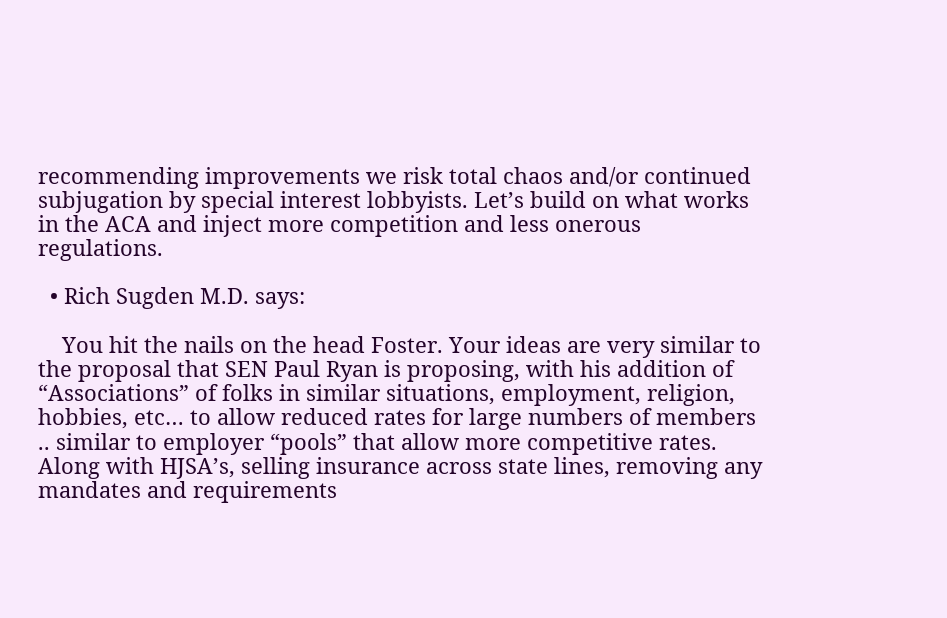recommending improvements we risk total chaos and/or continued subjugation by special interest lobbyists. Let’s build on what works in the ACA and inject more competition and less onerous regulations.

  • Rich Sugden M.D. says:

    You hit the nails on the head Foster. Your ideas are very similar to the proposal that SEN Paul Ryan is proposing, with his addition of “Associations” of folks in similar situations, employment, religion, hobbies, etc… to allow reduced rates for large numbers of members .. similar to employer “pools” that allow more competitive rates. Along with HJSA’s, selling insurance across state lines, removing any mandates and requirements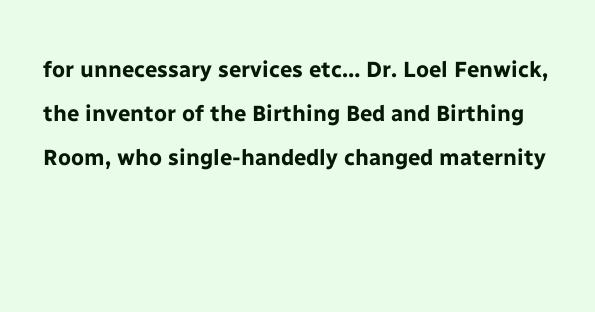for unnecessary services etc… Dr. Loel Fenwick, the inventor of the Birthing Bed and Birthing Room, who single-handedly changed maternity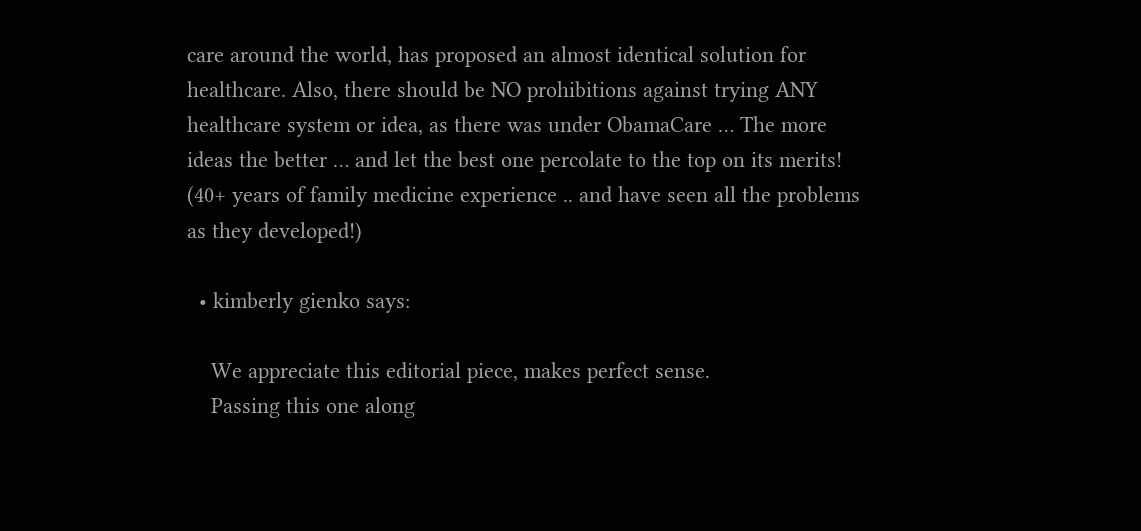care around the world, has proposed an almost identical solution for healthcare. Also, there should be NO prohibitions against trying ANY healthcare system or idea, as there was under ObamaCare … The more ideas the better … and let the best one percolate to the top on its merits! (40+ years of family medicine experience .. and have seen all the problems as they developed!)

  • kimberly gienko says:

    We appreciate this editorial piece, makes perfect sense.
    Passing this one along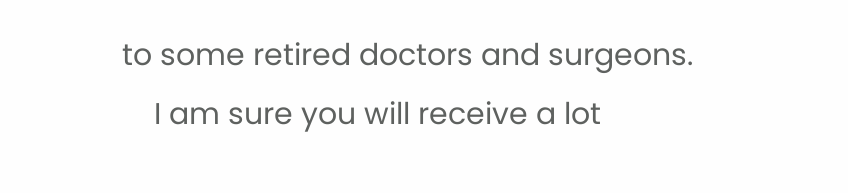to some retired doctors and surgeons.
    I am sure you will receive a lot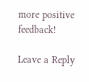more positive feedback!

Leave a Reply